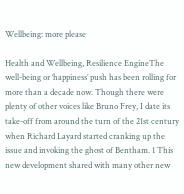Wellbeing: more please

Health and Wellbeing, Resilience EngineThe well-being or ‘happiness’ push has been rolling for more than a decade now. Though there were plenty of other voices like Bruno Frey, I date its take-off from around the turn of the 21st century when Richard Layard started cranking up the issue and invoking the ghost of Bentham. 1 This new development shared with many other new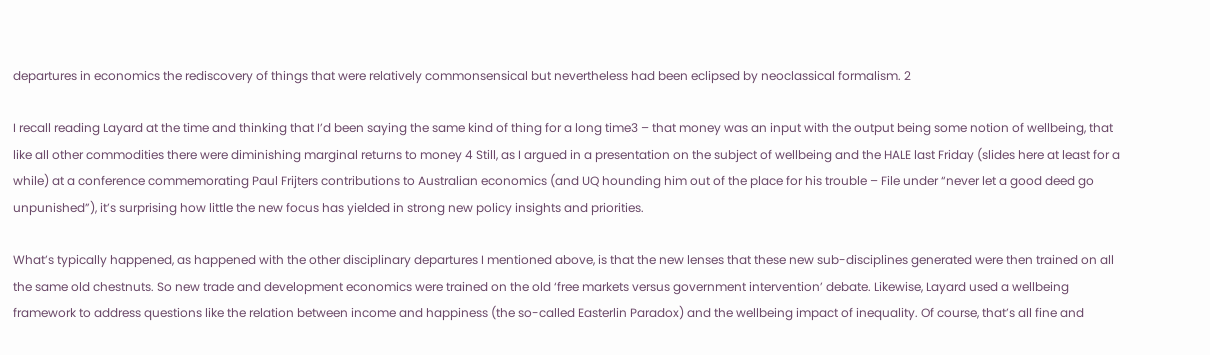departures in economics the rediscovery of things that were relatively commonsensical but nevertheless had been eclipsed by neoclassical formalism. 2

I recall reading Layard at the time and thinking that I’d been saying the same kind of thing for a long time3 – that money was an input with the output being some notion of wellbeing, that like all other commodities there were diminishing marginal returns to money 4 Still, as I argued in a presentation on the subject of wellbeing and the HALE last Friday (slides here at least for a while) at a conference commemorating Paul Frijters contributions to Australian economics (and UQ hounding him out of the place for his trouble – File under “never let a good deed go unpunished”), it’s surprising how little the new focus has yielded in strong new policy insights and priorities.

What’s typically happened, as happened with the other disciplinary departures I mentioned above, is that the new lenses that these new sub-disciplines generated were then trained on all the same old chestnuts. So new trade and development economics were trained on the old ‘free markets versus government intervention’ debate. Likewise, Layard used a wellbeing framework to address questions like the relation between income and happiness (the so-called Easterlin Paradox) and the wellbeing impact of inequality. Of course, that’s all fine and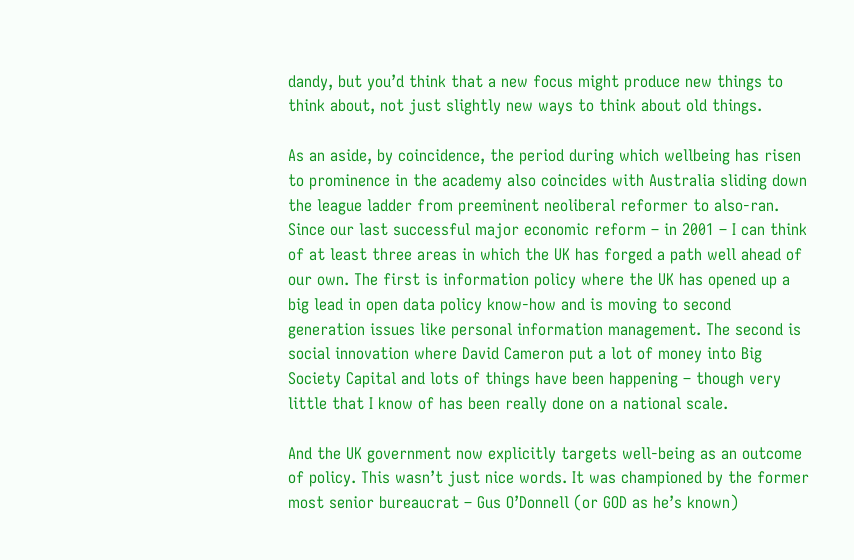dandy, but you’d think that a new focus might produce new things to think about, not just slightly new ways to think about old things.

As an aside, by coincidence, the period during which wellbeing has risen to prominence in the academy also coincides with Australia sliding down the league ladder from preeminent neoliberal reformer to also-ran. Since our last successful major economic reform – in 2001 – I can think of at least three areas in which the UK has forged a path well ahead of our own. The first is information policy where the UK has opened up a big lead in open data policy know-how and is moving to second generation issues like personal information management. The second is social innovation where David Cameron put a lot of money into Big Society Capital and lots of things have been happening – though very little that I know of has been really done on a national scale.

And the UK government now explicitly targets well-being as an outcome of policy. This wasn’t just nice words. It was championed by the former most senior bureaucrat – Gus O’Donnell (or GOD as he’s known)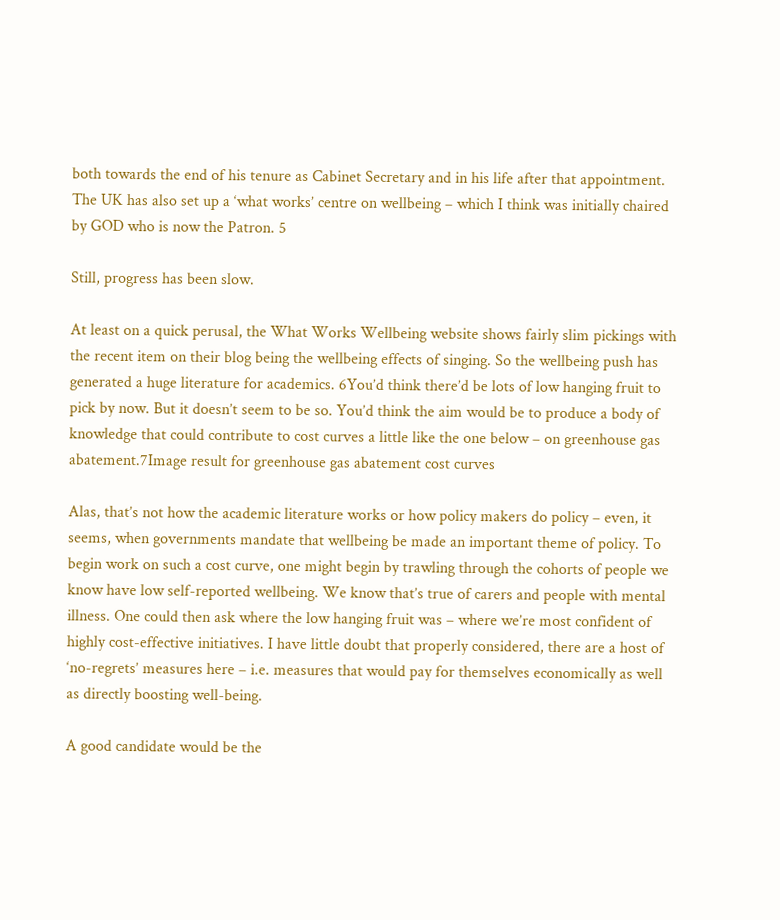both towards the end of his tenure as Cabinet Secretary and in his life after that appointment. The UK has also set up a ‘what works’ centre on wellbeing – which I think was initially chaired by GOD who is now the Patron. 5

Still, progress has been slow.

At least on a quick perusal, the What Works Wellbeing website shows fairly slim pickings with the recent item on their blog being the wellbeing effects of singing. So the wellbeing push has generated a huge literature for academics. 6You’d think there’d be lots of low hanging fruit to pick by now. But it doesn’t seem to be so. You’d think the aim would be to produce a body of knowledge that could contribute to cost curves a little like the one below – on greenhouse gas abatement.7Image result for greenhouse gas abatement cost curves

Alas, that’s not how the academic literature works or how policy makers do policy – even, it seems, when governments mandate that wellbeing be made an important theme of policy. To begin work on such a cost curve, one might begin by trawling through the cohorts of people we know have low self-reported wellbeing. We know that’s true of carers and people with mental illness. One could then ask where the low hanging fruit was – where we’re most confident of highly cost-effective initiatives. I have little doubt that properly considered, there are a host of ‘no-regrets’ measures here – i.e. measures that would pay for themselves economically as well as directly boosting well-being.

A good candidate would be the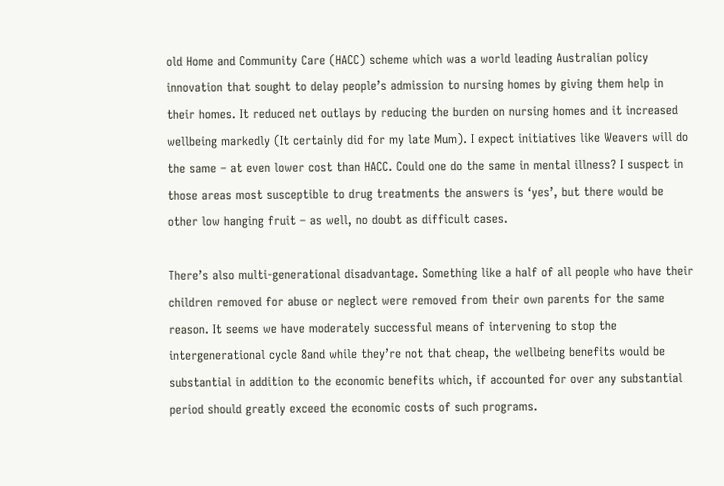old Home and Community Care (HACC) scheme which was a world leading Australian policy innovation that sought to delay people’s admission to nursing homes by giving them help in their homes. It reduced net outlays by reducing the burden on nursing homes and it increased wellbeing markedly (It certainly did for my late Mum). I expect initiatives like Weavers will do the same – at even lower cost than HACC. Could one do the same in mental illness? I suspect in those areas most susceptible to drug treatments the answers is ‘yes’, but there would be other low hanging fruit – as well, no doubt as difficult cases.

There’s also multi-generational disadvantage. Something like a half of all people who have their children removed for abuse or neglect were removed from their own parents for the same reason. It seems we have moderately successful means of intervening to stop the intergenerational cycle 8and while they’re not that cheap, the wellbeing benefits would be substantial in addition to the economic benefits which, if accounted for over any substantial period should greatly exceed the economic costs of such programs.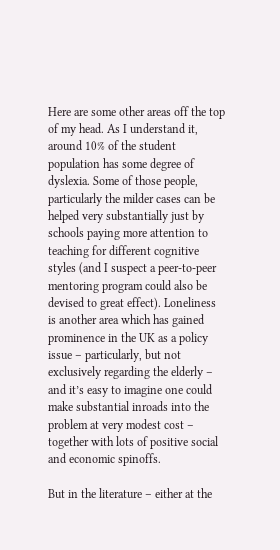Here are some other areas off the top of my head. As I understand it, around 10% of the student population has some degree of dyslexia. Some of those people, particularly the milder cases can be helped very substantially just by schools paying more attention to teaching for different cognitive styles (and I suspect a peer-to-peer mentoring program could also be devised to great effect). Loneliness is another area which has gained prominence in the UK as a policy issue – particularly, but not exclusively regarding the elderly – and it’s easy to imagine one could make substantial inroads into the problem at very modest cost – together with lots of positive social and economic spinoffs.

But in the literature – either at the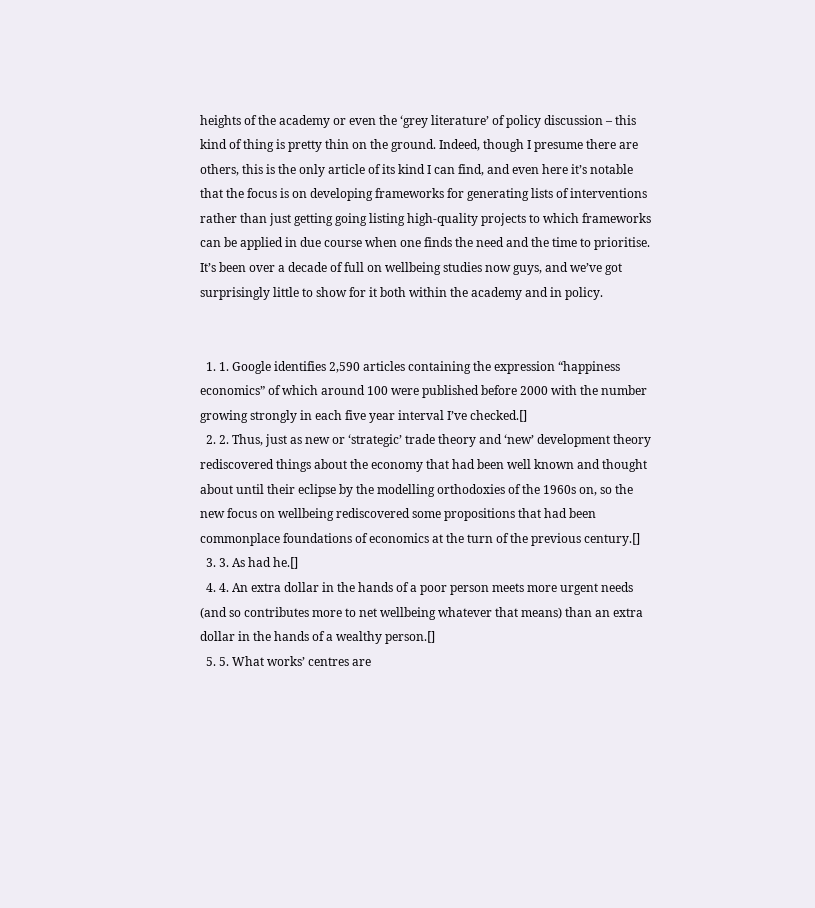heights of the academy or even the ‘grey literature’ of policy discussion – this kind of thing is pretty thin on the ground. Indeed, though I presume there are others, this is the only article of its kind I can find, and even here it’s notable that the focus is on developing frameworks for generating lists of interventions rather than just getting going listing high-quality projects to which frameworks can be applied in due course when one finds the need and the time to prioritise. It’s been over a decade of full on wellbeing studies now guys, and we’ve got surprisingly little to show for it both within the academy and in policy.


  1. 1. Google identifies 2,590 articles containing the expression “happiness economics” of which around 100 were published before 2000 with the number growing strongly in each five year interval I’ve checked.[]
  2. 2. Thus, just as new or ‘strategic’ trade theory and ‘new’ development theory rediscovered things about the economy that had been well known and thought about until their eclipse by the modelling orthodoxies of the 1960s on, so the new focus on wellbeing rediscovered some propositions that had been commonplace foundations of economics at the turn of the previous century.[]
  3. 3. As had he.[]
  4. 4. An extra dollar in the hands of a poor person meets more urgent needs (and so contributes more to net wellbeing whatever that means) than an extra dollar in the hands of a wealthy person.[]
  5. 5. What works’ centres are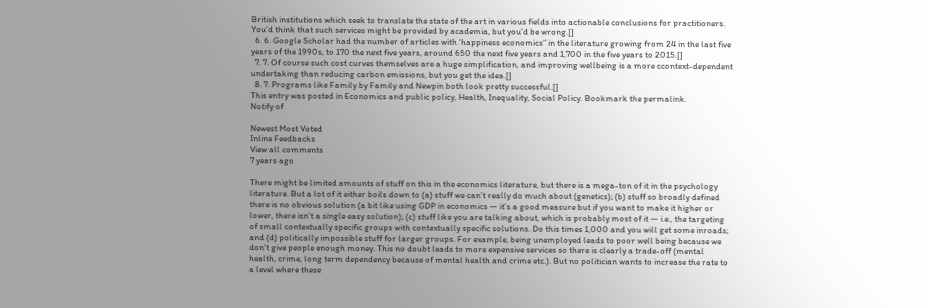British institutions which seek to translate the state of the art in various fields into actionable conclusions for practitioners. You’d think that such services might be provided by academia, but you’d be wrong.[]
  6. 6. Google Scholar had the number of articles with ‘happiness economics” in the literature growing from 24 in the last five years of the 1990s, to 170 the next five years, around 650 the next five years and 1,700 in the five years to 2015.[]
  7. 7. Of course such cost curves themselves are a huge simplification, and improving wellbeing is a more ccontext-dependent undertaking than reducing carbon emissions, but you get the idea.[]
  8. 7. Programs like Family by Family and Newpin both look pretty successful.[]
This entry was posted in Economics and public policy, Health, Inequality, Social Policy. Bookmark the permalink.
Notify of

Newest Most Voted
Inline Feedbacks
View all comments
7 years ago

There might be limited amounts of stuff on this in the economics literature, but there is a mega-ton of it in the psychology literature. But a lot of it either boils down to (a) stuff we can’t really do much about (genetics); (b) stuff so broadly defined there is no obvious solution (a bit like using GDP in economics — it’s a good measure but if you want to make it higher or lower, there isn’t a single easy solution); (c) stuff like you are talking about, which is probably most of it — i.e., the targeting of small contextually specific groups with contextually specific solutions. Do this times 1,000 and you will get some inroads; and (d) politically impossible stuff for larger groups. For example, being unemployed leads to poor well being because we don’t give people enough money. This no doubt leads to more expensive services so there is clearly a trade-off (mental health, crime, long term dependency because of mental health and crime etc.). But no politician wants to increase the rate to a level where these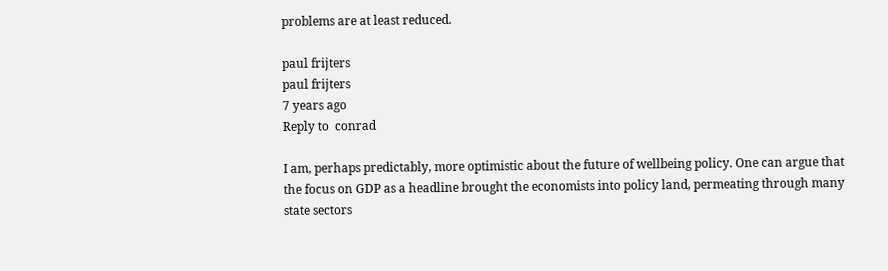problems are at least reduced.

paul frijters
paul frijters
7 years ago
Reply to  conrad

I am, perhaps predictably, more optimistic about the future of wellbeing policy. One can argue that the focus on GDP as a headline brought the economists into policy land, permeating through many state sectors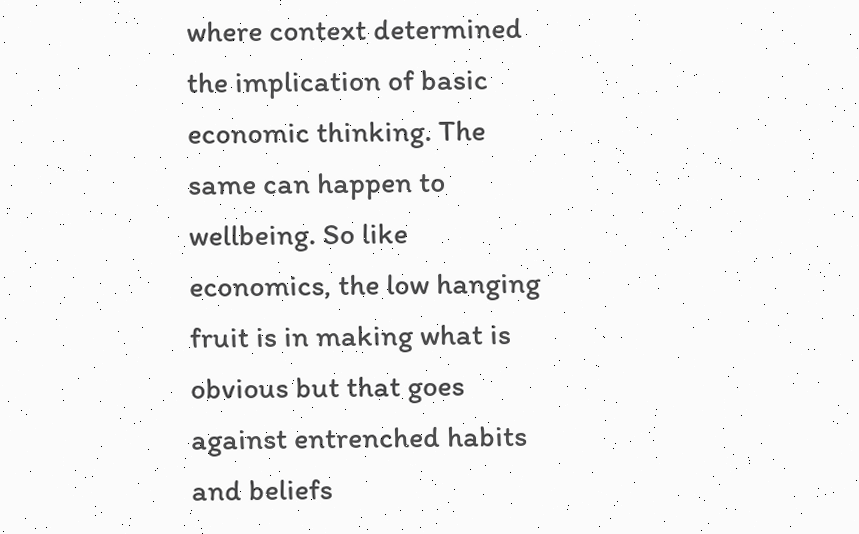where context determined the implication of basic economic thinking. The same can happen to wellbeing. So like economics, the low hanging fruit is in making what is obvious but that goes against entrenched habits and beliefs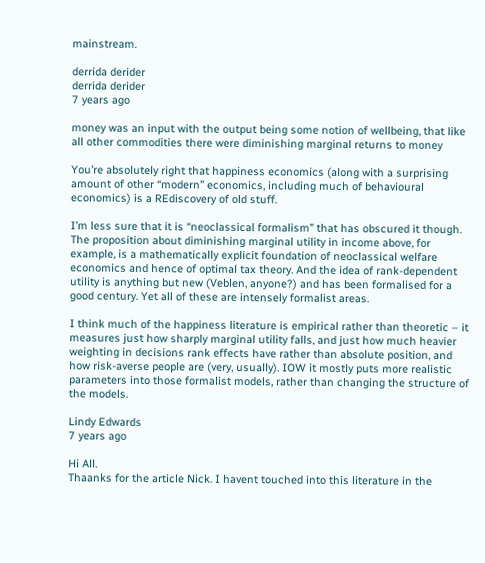mainstream.

derrida derider
derrida derider
7 years ago

money was an input with the output being some notion of wellbeing, that like all other commodities there were diminishing marginal returns to money

You’re absolutely right that happiness economics (along with a surprising amount of other “modern” economics, including much of behavioural economics) is a REdiscovery of old stuff.

I’m less sure that it is “neoclassical formalism” that has obscured it though. The proposition about diminishing marginal utility in income above, for example, is a mathematically explicit foundation of neoclassical welfare economics and hence of optimal tax theory. And the idea of rank-dependent utility is anything but new (Veblen, anyone?) and has been formalised for a good century. Yet all of these are intensely formalist areas.

I think much of the happiness literature is empirical rather than theoretic – it measures just how sharply marginal utility falls, and just how much heavier weighting in decisions rank effects have rather than absolute position, and how risk-averse people are (very, usually). IOW it mostly puts more realistic parameters into those formalist models, rather than changing the structure of the models.

Lindy Edwards
7 years ago

Hi All.
Thaanks for the article Nick. I havent touched into this literature in the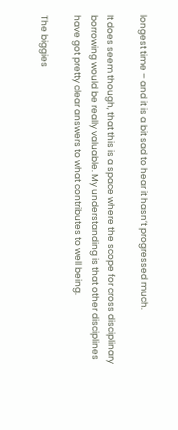longest time – and it is a bit sad to hear it hasn’t progressed much.

It does seem though, that this is a space where the scope for cross disciplinary borrowing would be really valuable. My understanding is that other disciplines have got pretty clear answers to what contributes to well being.

The biggies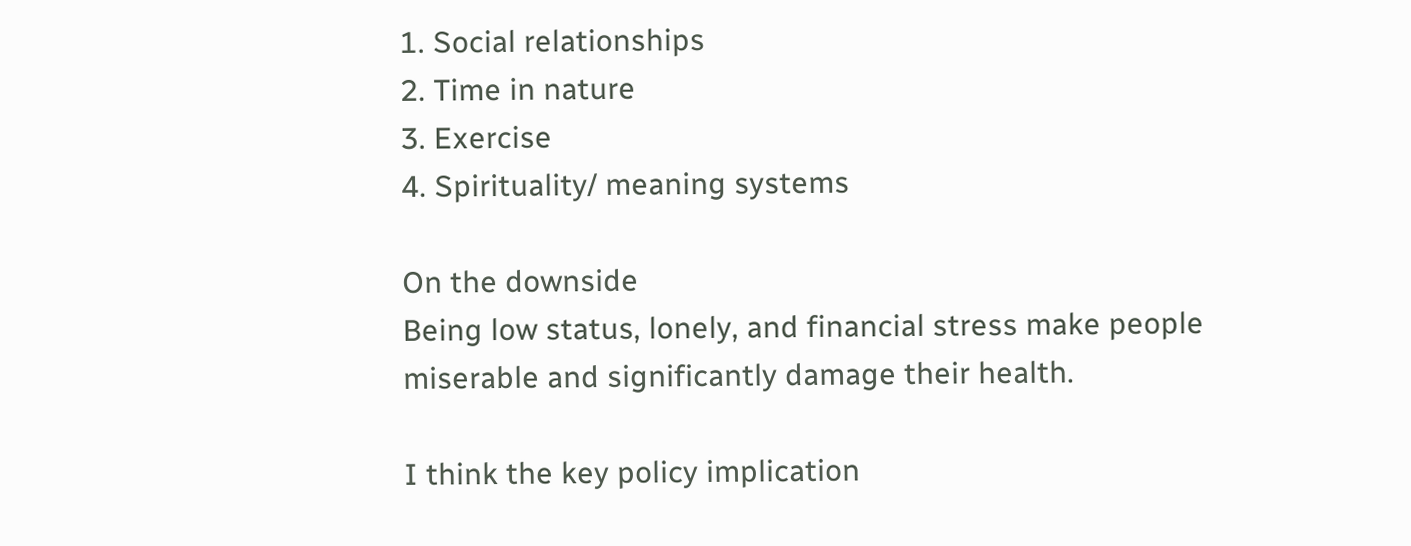1. Social relationships
2. Time in nature
3. Exercise
4. Spirituality/ meaning systems

On the downside
Being low status, lonely, and financial stress make people miserable and significantly damage their health.

I think the key policy implication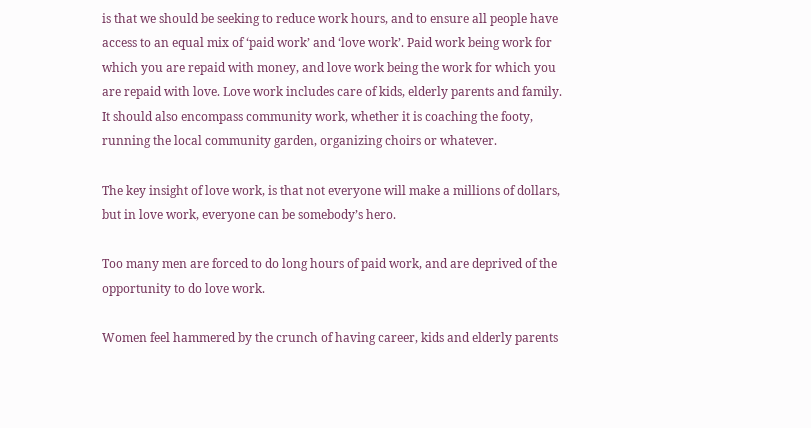is that we should be seeking to reduce work hours, and to ensure all people have access to an equal mix of ‘paid work’ and ‘love work’. Paid work being work for which you are repaid with money, and love work being the work for which you are repaid with love. Love work includes care of kids, elderly parents and family. It should also encompass community work, whether it is coaching the footy, running the local community garden, organizing choirs or whatever.

The key insight of love work, is that not everyone will make a millions of dollars, but in love work, everyone can be somebody’s hero.

Too many men are forced to do long hours of paid work, and are deprived of the opportunity to do love work.

Women feel hammered by the crunch of having career, kids and elderly parents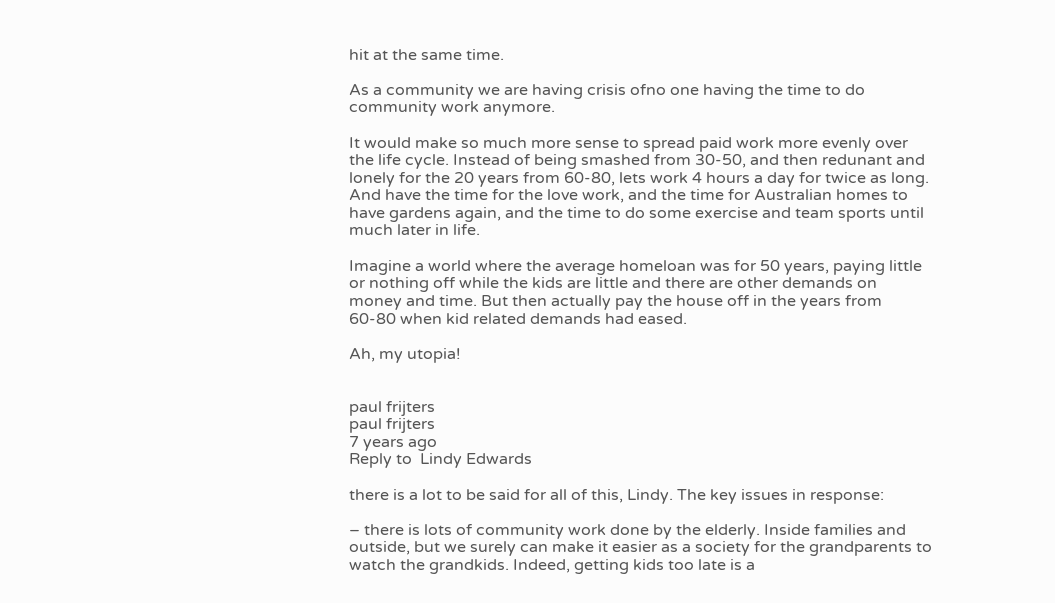hit at the same time.

As a community we are having crisis ofno one having the time to do community work anymore.

It would make so much more sense to spread paid work more evenly over the life cycle. Instead of being smashed from 30-50, and then redunant and lonely for the 20 years from 60-80, lets work 4 hours a day for twice as long. And have the time for the love work, and the time for Australian homes to have gardens again, and the time to do some exercise and team sports until much later in life.

Imagine a world where the average homeloan was for 50 years, paying little or nothing off while the kids are little and there are other demands on money and time. But then actually pay the house off in the years from 60-80 when kid related demands had eased.

Ah, my utopia!


paul frijters
paul frijters
7 years ago
Reply to  Lindy Edwards

there is a lot to be said for all of this, Lindy. The key issues in response:

– there is lots of community work done by the elderly. Inside families and outside, but we surely can make it easier as a society for the grandparents to watch the grandkids. Indeed, getting kids too late is a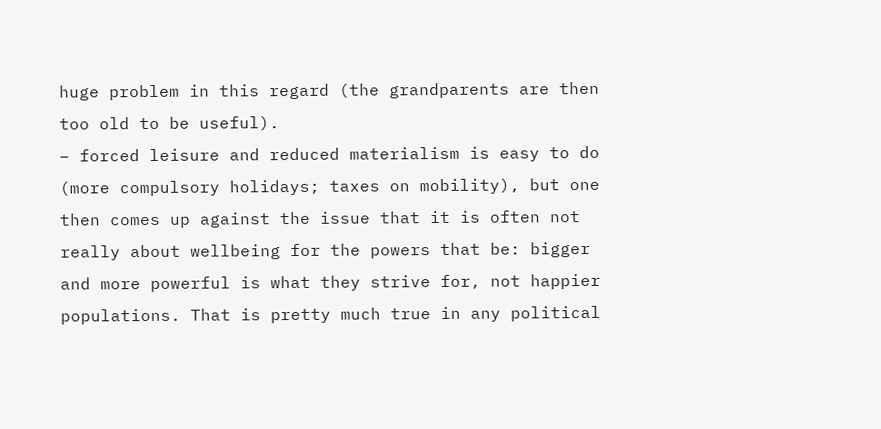huge problem in this regard (the grandparents are then too old to be useful).
– forced leisure and reduced materialism is easy to do (more compulsory holidays; taxes on mobility), but one then comes up against the issue that it is often not really about wellbeing for the powers that be: bigger and more powerful is what they strive for, not happier populations. That is pretty much true in any political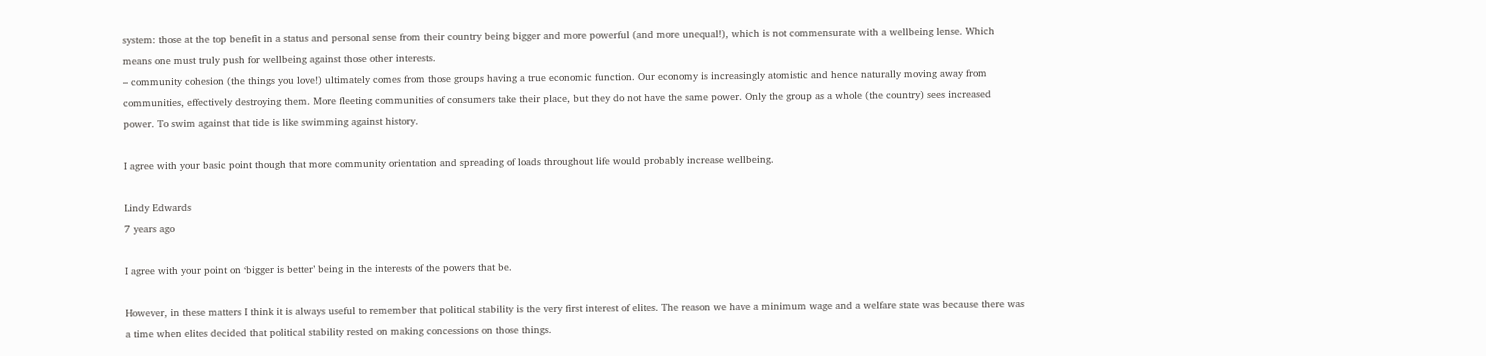system: those at the top benefit in a status and personal sense from their country being bigger and more powerful (and more unequal!), which is not commensurate with a wellbeing lense. Which means one must truly push for wellbeing against those other interests.
– community cohesion (the things you love!) ultimately comes from those groups having a true economic function. Our economy is increasingly atomistic and hence naturally moving away from communities, effectively destroying them. More fleeting communities of consumers take their place, but they do not have the same power. Only the group as a whole (the country) sees increased power. To swim against that tide is like swimming against history.

I agree with your basic point though that more community orientation and spreading of loads throughout life would probably increase wellbeing.

Lindy Edwards
7 years ago

I agree with your point on ‘bigger is better’ being in the interests of the powers that be.

However, in these matters I think it is always useful to remember that political stability is the very first interest of elites. The reason we have a minimum wage and a welfare state was because there was a time when elites decided that political stability rested on making concessions on those things.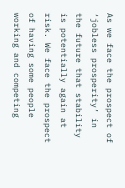As we face the prospect of ‘jobless prosperity’ in the future that stability is potentially again at risk. We face the prospect of having some people working and competing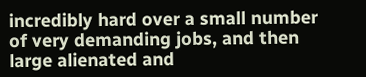incredibly hard over a small number of very demanding jobs, and then large alienated and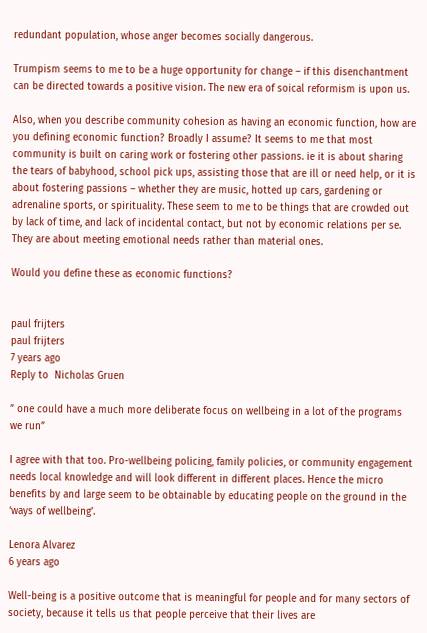redundant population, whose anger becomes socially dangerous.

Trumpism seems to me to be a huge opportunity for change – if this disenchantment can be directed towards a positive vision. The new era of soical reformism is upon us.

Also, when you describe community cohesion as having an economic function, how are you defining economic function? Broadly I assume? It seems to me that most community is built on caring work or fostering other passions. ie it is about sharing the tears of babyhood, school pick ups, assisting those that are ill or need help, or it is about fostering passions – whether they are music, hotted up cars, gardening or adrenaline sports, or spirituality. These seem to me to be things that are crowded out by lack of time, and lack of incidental contact, but not by economic relations per se. They are about meeting emotional needs rather than material ones.

Would you define these as economic functions?


paul frijters
paul frijters
7 years ago
Reply to  Nicholas Gruen

” one could have a much more deliberate focus on wellbeing in a lot of the programs we run”

I agree with that too. Pro-wellbeing policing, family policies, or community engagement needs local knowledge and will look different in different places. Hence the micro benefits by and large seem to be obtainable by educating people on the ground in the ‘ways of wellbeing’.

Lenora Alvarez
6 years ago

Well-being is a positive outcome that is meaningful for people and for many sectors of society, because it tells us that people perceive that their lives are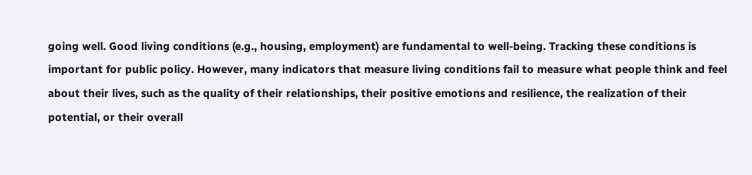going well. Good living conditions (e.g., housing, employment) are fundamental to well-being. Tracking these conditions is important for public policy. However, many indicators that measure living conditions fail to measure what people think and feel about their lives, such as the quality of their relationships, their positive emotions and resilience, the realization of their potential, or their overall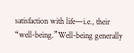satisfaction with life—i.e., their “well-being.”Well-being generally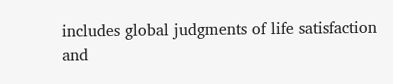includes global judgments of life satisfaction and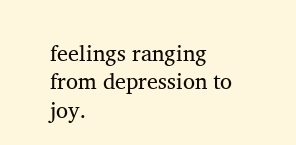feelings ranging from depression to joy.